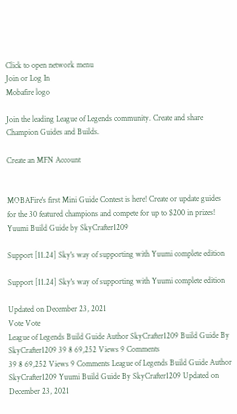Click to open network menu
Join or Log In
Mobafire logo

Join the leading League of Legends community. Create and share Champion Guides and Builds.

Create an MFN Account


MOBAFire's first Mini Guide Contest is here! Create or update guides for the 30 featured champions and compete for up to $200 in prizes!
Yuumi Build Guide by SkyCrafter1209

Support [11.24] Sky's way of supporting with Yuumi complete edition

Support [11.24] Sky's way of supporting with Yuumi complete edition

Updated on December 23, 2021
Vote Vote
League of Legends Build Guide Author SkyCrafter1209 Build Guide By SkyCrafter1209 39 8 69,252 Views 9 Comments
39 8 69,252 Views 9 Comments League of Legends Build Guide Author SkyCrafter1209 Yuumi Build Guide By SkyCrafter1209 Updated on December 23, 2021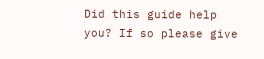Did this guide help you? If so please give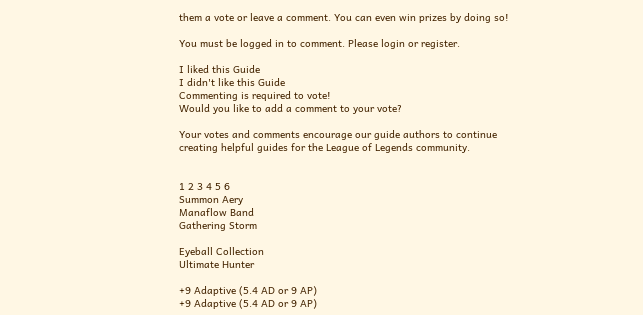them a vote or leave a comment. You can even win prizes by doing so!

You must be logged in to comment. Please login or register.

I liked this Guide
I didn't like this Guide
Commenting is required to vote!
Would you like to add a comment to your vote?

Your votes and comments encourage our guide authors to continue
creating helpful guides for the League of Legends community.


1 2 3 4 5 6
Summon Aery
Manaflow Band
Gathering Storm

Eyeball Collection
Ultimate Hunter

+9 Adaptive (5.4 AD or 9 AP)
+9 Adaptive (5.4 AD or 9 AP)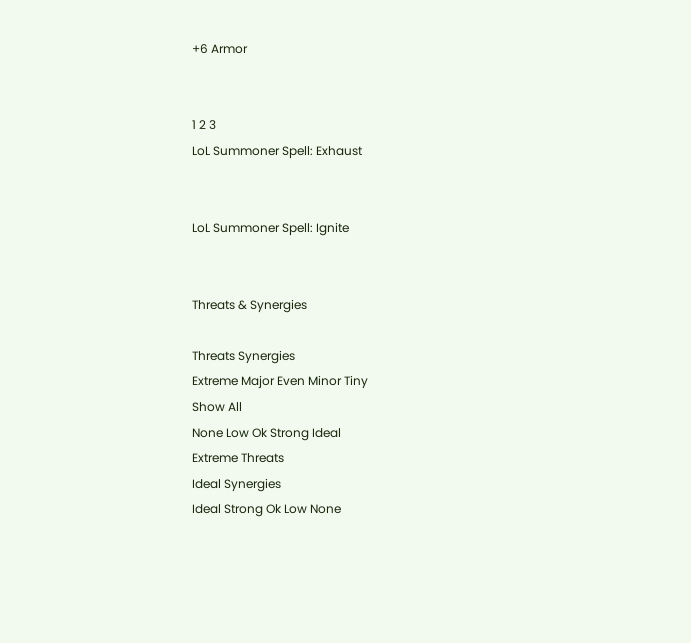+6 Armor


1 2 3
LoL Summoner Spell: Exhaust


LoL Summoner Spell: Ignite


Threats & Synergies

Threats Synergies
Extreme Major Even Minor Tiny
Show All
None Low Ok Strong Ideal
Extreme Threats
Ideal Synergies
Ideal Strong Ok Low None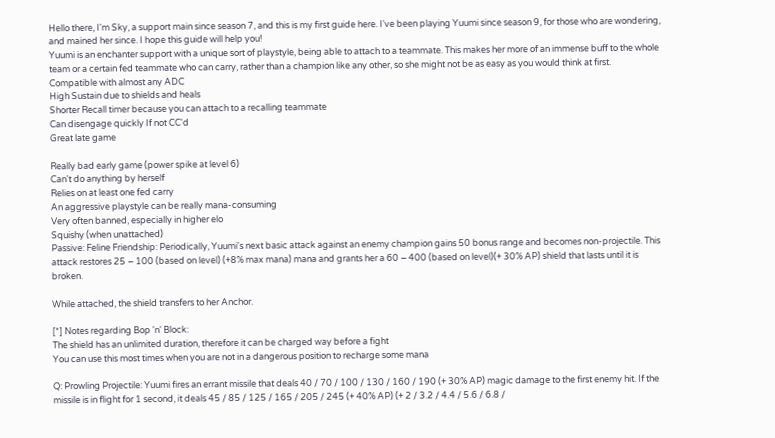Hello there, I'm Sky, a support main since season 7, and this is my first guide here. I've been playing Yuumi since season 9, for those who are wondering, and mained her since. I hope this guide will help you!
Yuumi is an enchanter support with a unique sort of playstyle, being able to attach to a teammate. This makes her more of an immense buff to the whole team or a certain fed teammate who can carry, rather than a champion like any other, so she might not be as easy as you would think at first.
Compatible with almost any ADC
High Sustain due to shields and heals
Shorter Recall timer because you can attach to a recalling teammate
Can disengage quickly If not CC'd
Great late game

Really bad early game (power spike at level 6)
Can't do anything by herself
Relies on at least one fed carry
An aggressive playstyle can be really mana-consuming
Very often banned, especially in higher elo
Squishy (when unattached)
Passive: Feline Friendship: Periodically, Yuumi's next basic attack against an enemy champion gains 50 bonus range and becomes non-projectile. This attack restores 25 − 100 (based on level) (+8% max mana) mana and grants her a 60 − 400 (based on level)(+ 30% AP) shield that lasts until it is broken.

While attached, the shield transfers to her Anchor.

[*] Notes regarding Bop 'n' Block:
The shield has an unlimited duration, therefore it can be charged way before a fight
You can use this most times when you are not in a dangerous position to recharge some mana

Q: Prowling Projectile: Yuumi fires an errant missile that deals 40 / 70 / 100 / 130 / 160 / 190 (+ 30% AP) magic damage to the first enemy hit. If the missile is in flight for 1 second, it deals 45 / 85 / 125 / 165 / 205 / 245 (+ 40% AP) (+ 2 / 3.2 / 4.4 / 5.6 / 6.8 /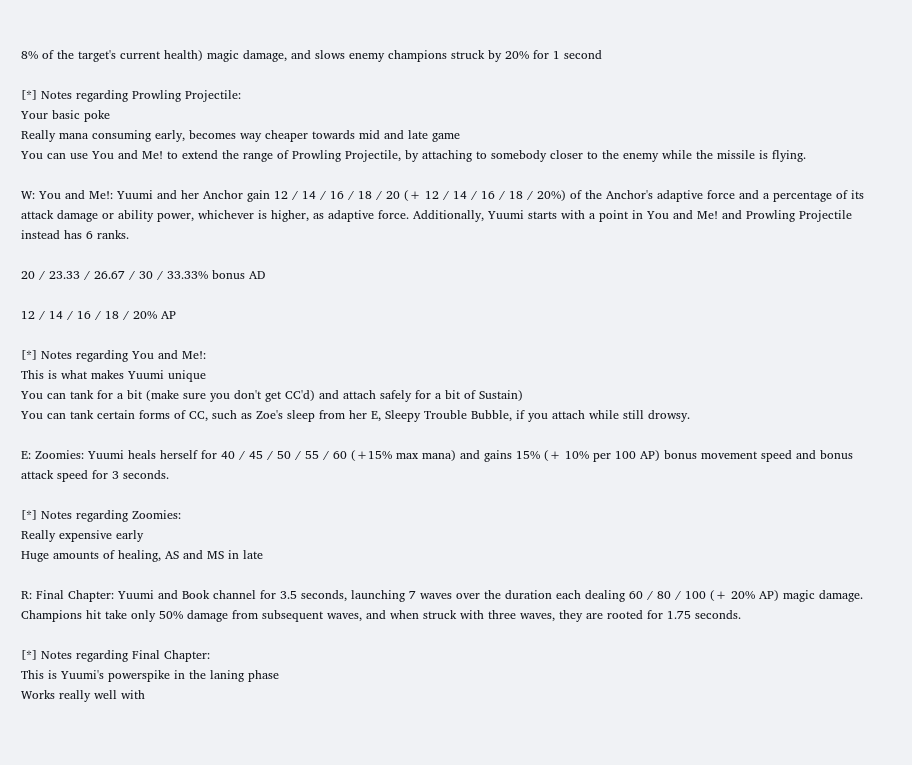8% of the target's current health) magic damage, and slows enemy champions struck by 20% for 1 second

[*] Notes regarding Prowling Projectile:
Your basic poke
Really mana consuming early, becomes way cheaper towards mid and late game
You can use You and Me! to extend the range of Prowling Projectile, by attaching to somebody closer to the enemy while the missile is flying.

W: You and Me!: Yuumi and her Anchor gain 12 / 14 / 16 / 18 / 20 (+ 12 / 14 / 16 / 18 / 20%) of the Anchor's adaptive force and a percentage of its attack damage or ability power, whichever is higher, as adaptive force. Additionally, Yuumi starts with a point in You and Me! and Prowling Projectile instead has 6 ranks.

20 / 23.33 / 26.67 / 30 / 33.33% bonus AD

12 / 14 / 16 / 18 / 20% AP

[*] Notes regarding You and Me!:
This is what makes Yuumi unique
You can tank for a bit (make sure you don't get CC'd) and attach safely for a bit of Sustain)
You can tank certain forms of CC, such as Zoe's sleep from her E, Sleepy Trouble Bubble, if you attach while still drowsy.

E: Zoomies: Yuumi heals herself for 40 / 45 / 50 / 55 / 60 (+15% max mana) and gains 15% (+ 10% per 100 AP) bonus movement speed and bonus attack speed for 3 seconds.

[*] Notes regarding Zoomies:
Really expensive early
Huge amounts of healing, AS and MS in late

R: Final Chapter: Yuumi and Book channel for 3.5 seconds, launching 7 waves over the duration each dealing 60 / 80 / 100 (+ 20% AP) magic damage. Champions hit take only 50% damage from subsequent waves, and when struck with three waves, they are rooted for 1.75 seconds.

[*] Notes regarding Final Chapter:
This is Yuumi's powerspike in the laning phase
Works really well with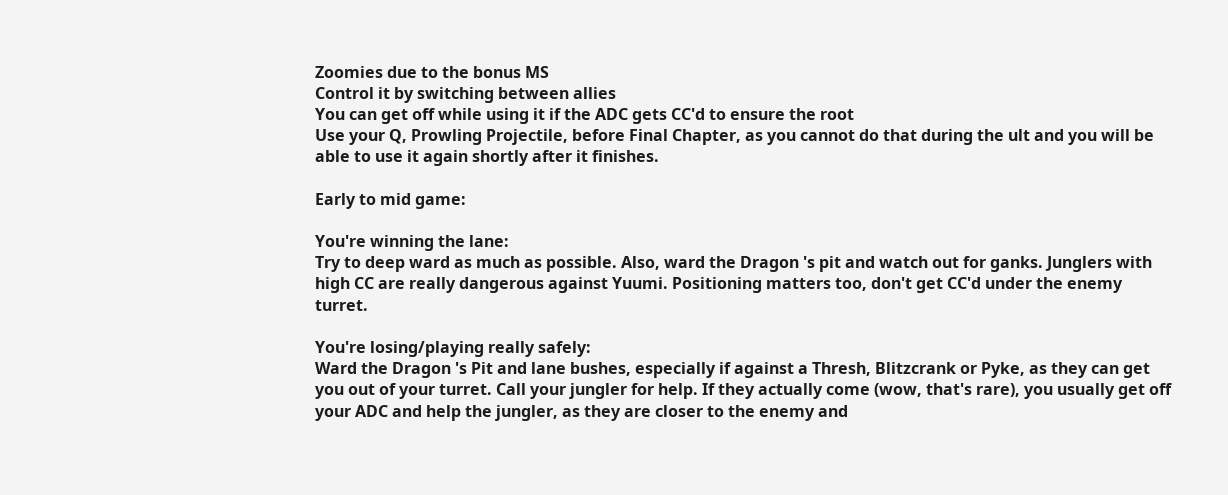Zoomies due to the bonus MS
Control it by switching between allies
You can get off while using it if the ADC gets CC'd to ensure the root
Use your Q, Prowling Projectile, before Final Chapter, as you cannot do that during the ult and you will be able to use it again shortly after it finishes.

Early to mid game:

You're winning the lane:
Try to deep ward as much as possible. Also, ward the Dragon 's pit and watch out for ganks. Junglers with high CC are really dangerous against Yuumi. Positioning matters too, don't get CC'd under the enemy turret.

You're losing/playing really safely:
Ward the Dragon 's Pit and lane bushes, especially if against a Thresh, Blitzcrank or Pyke, as they can get you out of your turret. Call your jungler for help. If they actually come (wow, that's rare), you usually get off your ADC and help the jungler, as they are closer to the enemy and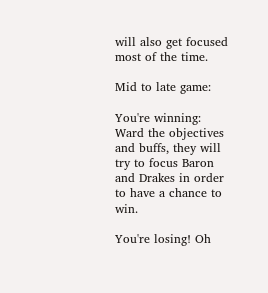will also get focused most of the time.

Mid to late game:

You're winning:
Ward the objectives and buffs, they will try to focus Baron and Drakes in order to have a chance to win.

You're losing! Oh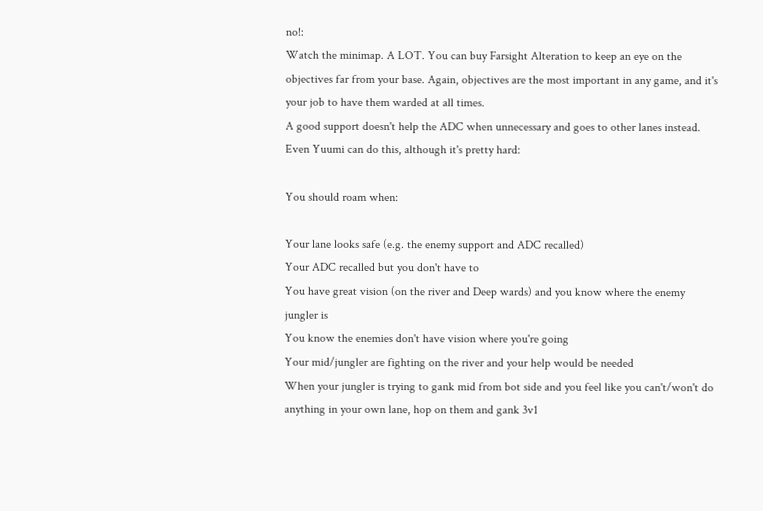no!:
Watch the minimap. A LOT. You can buy Farsight Alteration to keep an eye on the objectives far from your base. Again, objectives are the most important in any game, and it's your job to have them warded at all times.
A good support doesn't help the ADC when unnecessary and goes to other lanes instead. Even Yuumi can do this, although it's pretty hard:

You should roam when:

Your lane looks safe (e.g. the enemy support and ADC recalled)
Your ADC recalled but you don't have to
You have great vision (on the river and Deep wards) and you know where the enemy jungler is
You know the enemies don't have vision where you're going
Your mid/jungler are fighting on the river and your help would be needed
When your jungler is trying to gank mid from bot side and you feel like you can't/won't do anything in your own lane, hop on them and gank 3v1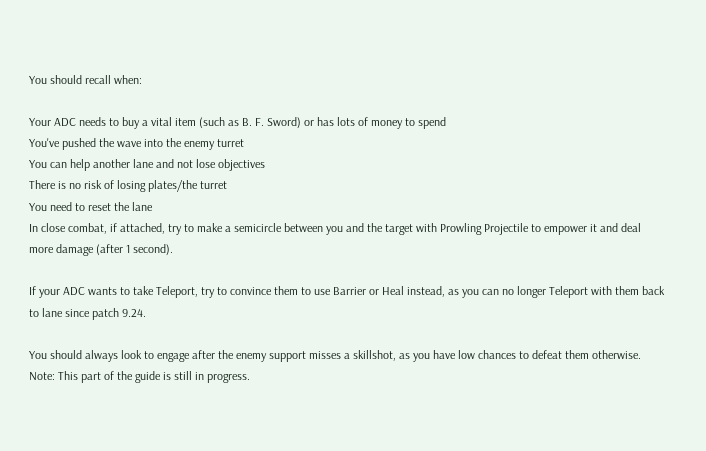You should recall when:

Your ADC needs to buy a vital item (such as B. F. Sword) or has lots of money to spend
You've pushed the wave into the enemy turret
You can help another lane and not lose objectives
There is no risk of losing plates/the turret
You need to reset the lane
In close combat, if attached, try to make a semicircle between you and the target with Prowling Projectile to empower it and deal more damage (after 1 second).

If your ADC wants to take Teleport, try to convince them to use Barrier or Heal instead, as you can no longer Teleport with them back to lane since patch 9.24.

You should always look to engage after the enemy support misses a skillshot, as you have low chances to defeat them otherwise.
Note: This part of the guide is still in progress.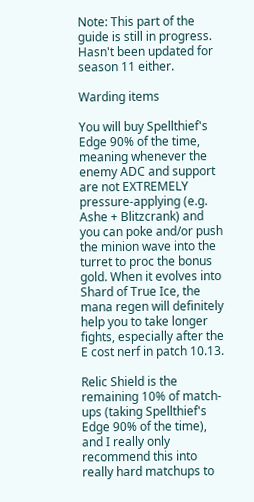Note: This part of the guide is still in progress. Hasn't been updated for season 11 either.

Warding items

You will buy Spellthief's Edge 90% of the time, meaning whenever the enemy ADC and support are not EXTREMELY pressure-applying (e.g. Ashe + Blitzcrank) and you can poke and/or push the minion wave into the turret to proc the bonus gold. When it evolves into Shard of True Ice, the mana regen will definitely help you to take longer fights, especially after the E cost nerf in patch 10.13.

Relic Shield is the remaining 10% of match-ups (taking Spellthief's Edge 90% of the time), and I really only recommend this into really hard matchups to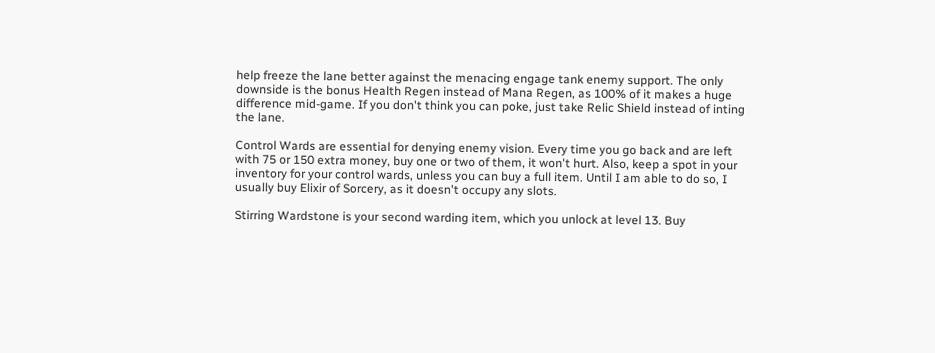help freeze the lane better against the menacing engage tank enemy support. The only downside is the bonus Health Regen instead of Mana Regen, as 100% of it makes a huge difference mid-game. If you don't think you can poke, just take Relic Shield instead of inting the lane.

Control Wards are essential for denying enemy vision. Every time you go back and are left with 75 or 150 extra money, buy one or two of them, it won't hurt. Also, keep a spot in your inventory for your control wards, unless you can buy a full item. Until I am able to do so, I usually buy Elixir of Sorcery, as it doesn't occupy any slots.

Stirring Wardstone is your second warding item, which you unlock at level 13. Buy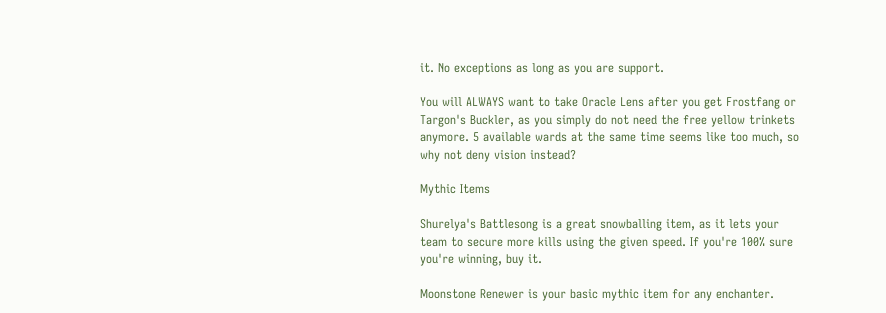it. No exceptions as long as you are support.

You will ALWAYS want to take Oracle Lens after you get Frostfang or Targon's Buckler, as you simply do not need the free yellow trinkets anymore. 5 available wards at the same time seems like too much, so why not deny vision instead?

Mythic Items

Shurelya's Battlesong is a great snowballing item, as it lets your team to secure more kills using the given speed. If you're 100% sure you're winning, buy it.

Moonstone Renewer is your basic mythic item for any enchanter.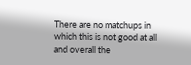There are no matchups in which this is not good at all and overall the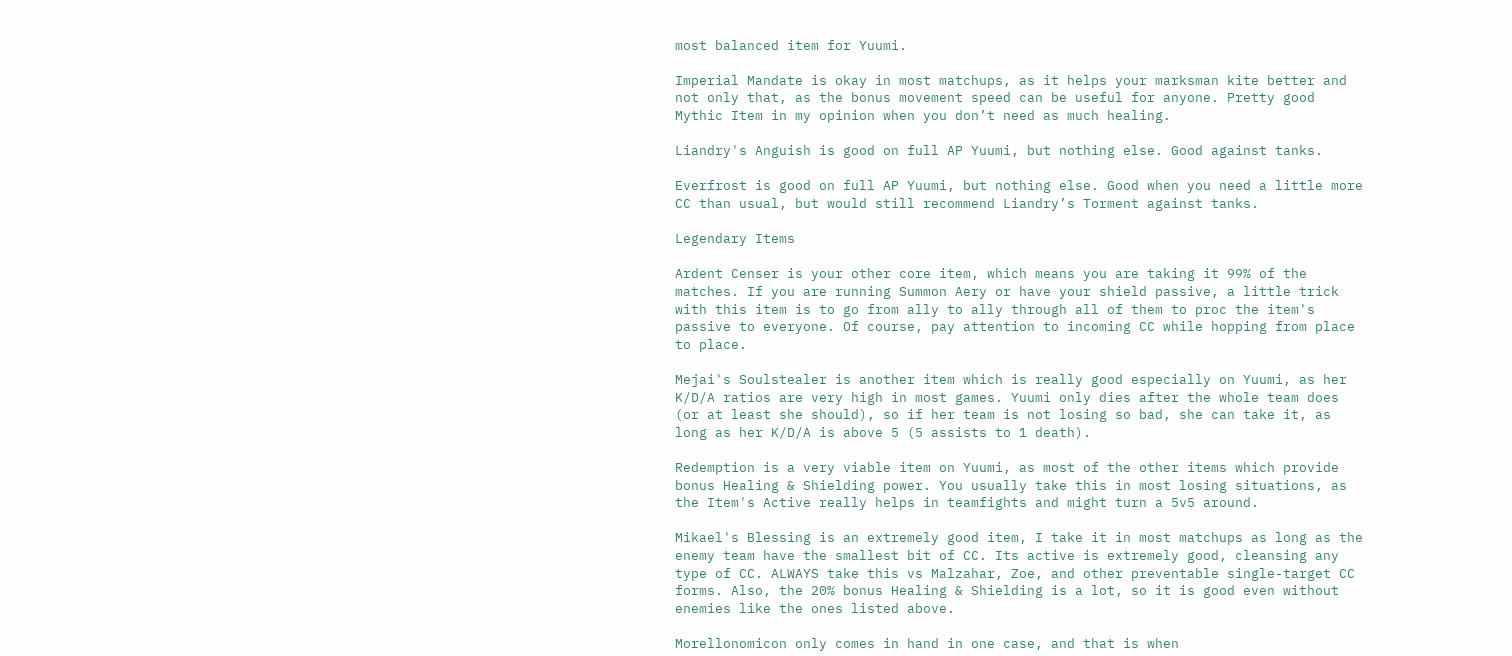most balanced item for Yuumi.

Imperial Mandate is okay in most matchups, as it helps your marksman kite better and not only that, as the bonus movement speed can be useful for anyone. Pretty good Mythic Item in my opinion when you don’t need as much healing.

Liandry's Anguish is good on full AP Yuumi, but nothing else. Good against tanks.

Everfrost is good on full AP Yuumi, but nothing else. Good when you need a little more CC than usual, but would still recommend Liandry’s Torment against tanks.

Legendary Items

Ardent Censer is your other core item, which means you are taking it 99% of the matches. If you are running Summon Aery or have your shield passive, a little trick with this item is to go from ally to ally through all of them to proc the item's passive to everyone. Of course, pay attention to incoming CC while hopping from place to place.

Mejai's Soulstealer is another item which is really good especially on Yuumi, as her K/D/A ratios are very high in most games. Yuumi only dies after the whole team does (or at least she should), so if her team is not losing so bad, she can take it, as long as her K/D/A is above 5 (5 assists to 1 death).

Redemption is a very viable item on Yuumi, as most of the other items which provide bonus Healing & Shielding power. You usually take this in most losing situations, as the Item's Active really helps in teamfights and might turn a 5v5 around.

Mikael's Blessing is an extremely good item, I take it in most matchups as long as the enemy team have the smallest bit of CC. Its active is extremely good, cleansing any type of CC. ALWAYS take this vs Malzahar, Zoe, and other preventable single-target CC forms. Also, the 20% bonus Healing & Shielding is a lot, so it is good even without enemies like the ones listed above.

Morellonomicon only comes in hand in one case, and that is when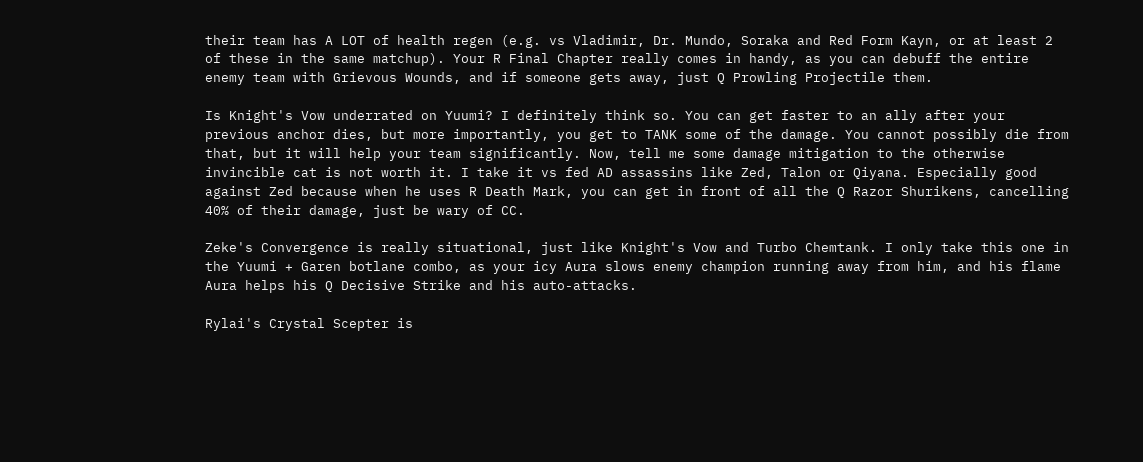their team has A LOT of health regen (e.g. vs Vladimir, Dr. Mundo, Soraka and Red Form Kayn, or at least 2 of these in the same matchup). Your R Final Chapter really comes in handy, as you can debuff the entire enemy team with Grievous Wounds, and if someone gets away, just Q Prowling Projectile them.

Is Knight's Vow underrated on Yuumi? I definitely think so. You can get faster to an ally after your previous anchor dies, but more importantly, you get to TANK some of the damage. You cannot possibly die from that, but it will help your team significantly. Now, tell me some damage mitigation to the otherwise invincible cat is not worth it. I take it vs fed AD assassins like Zed, Talon or Qiyana. Especially good against Zed because when he uses R Death Mark, you can get in front of all the Q Razor Shurikens, cancelling 40% of their damage, just be wary of CC.

Zeke's Convergence is really situational, just like Knight's Vow and Turbo Chemtank. I only take this one in the Yuumi + Garen botlane combo, as your icy Aura slows enemy champion running away from him, and his flame Aura helps his Q Decisive Strike and his auto-attacks.

Rylai's Crystal Scepter is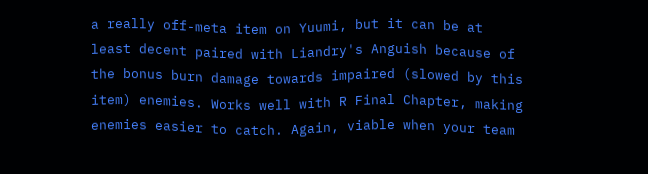a really off-meta item on Yuumi, but it can be at least decent paired with Liandry's Anguish because of the bonus burn damage towards impaired (slowed by this item) enemies. Works well with R Final Chapter, making enemies easier to catch. Again, viable when your team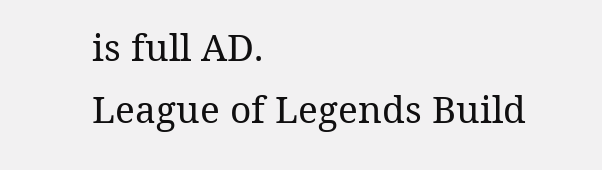is full AD.
League of Legends Build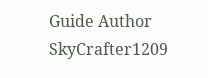Guide Author SkyCrafter1209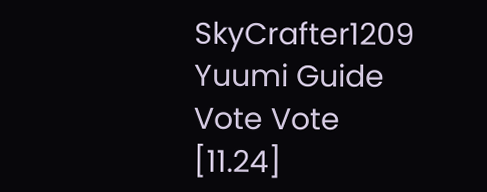SkyCrafter1209 Yuumi Guide
Vote Vote
[11.24]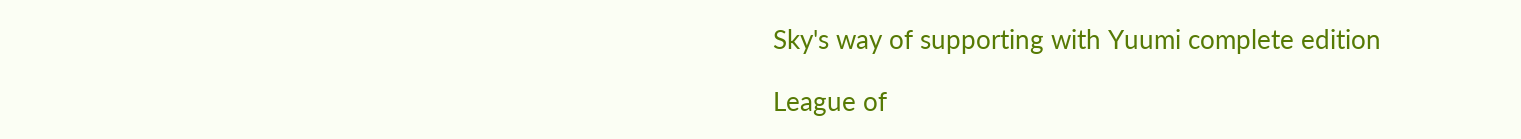Sky's way of supporting with Yuumi complete edition

League of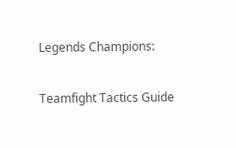Legends Champions:

Teamfight Tactics Guide